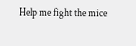Help me fight the mice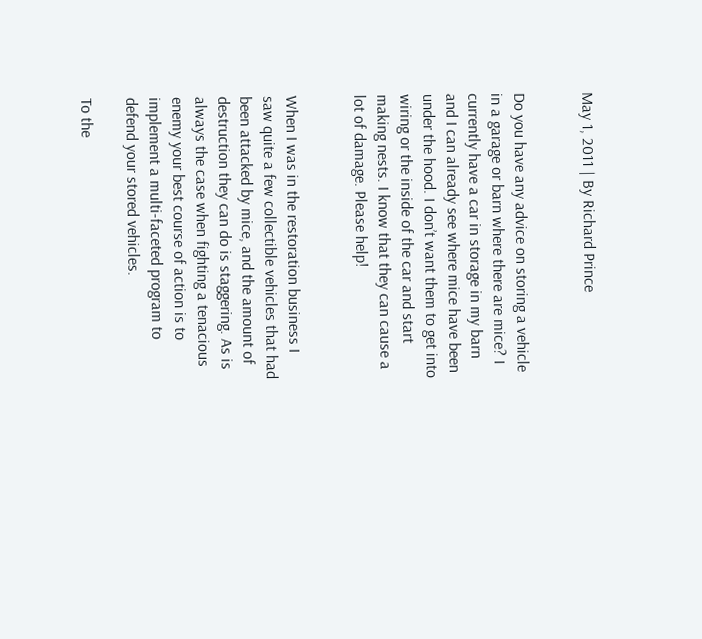May 1, 2011 | By Richard Prince


Do you have any advice on storing a vehicle in a garage or barn where there are mice? I currently have a car in storage in my barn and I can already see where mice have been under the hood. I don’t want them to get into wiring or the inside of the car and start making nests. I know that they can cause a lot of damage. Please help!


When I was in the restoration business I saw quite a few collectible vehicles that had been attacked by mice, and the amount of destruction they can do is staggering. As is always the case when fighting a tenacious enemy your best course of action is to implement a multi-faceted program to defend your stored vehicles.

To the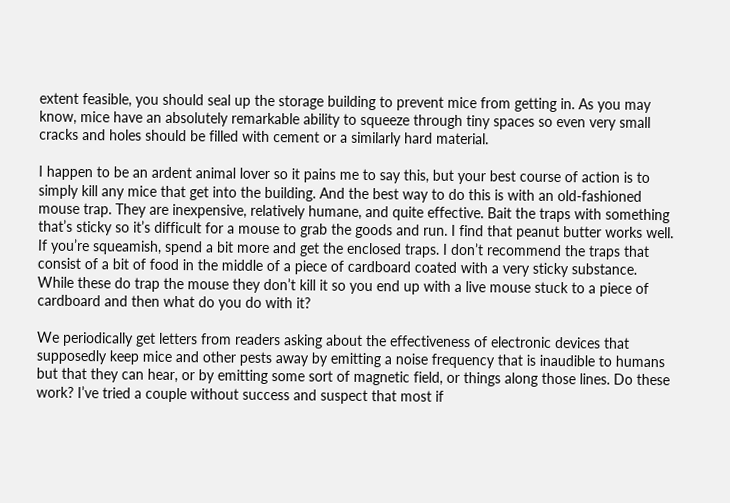extent feasible, you should seal up the storage building to prevent mice from getting in. As you may know, mice have an absolutely remarkable ability to squeeze through tiny spaces so even very small cracks and holes should be filled with cement or a similarly hard material.

I happen to be an ardent animal lover so it pains me to say this, but your best course of action is to simply kill any mice that get into the building. And the best way to do this is with an old-fashioned mouse trap. They are inexpensive, relatively humane, and quite effective. Bait the traps with something that’s sticky so it’s difficult for a mouse to grab the goods and run. I find that peanut butter works well. If you’re squeamish, spend a bit more and get the enclosed traps. I don’t recommend the traps that consist of a bit of food in the middle of a piece of cardboard coated with a very sticky substance. While these do trap the mouse they don’t kill it so you end up with a live mouse stuck to a piece of cardboard and then what do you do with it?

We periodically get letters from readers asking about the effectiveness of electronic devices that supposedly keep mice and other pests away by emitting a noise frequency that is inaudible to humans but that they can hear, or by emitting some sort of magnetic field, or things along those lines. Do these work? I’ve tried a couple without success and suspect that most if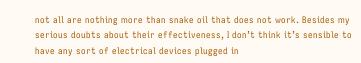not all are nothing more than snake oil that does not work. Besides my serious doubts about their effectiveness, I don’t think it’s sensible to have any sort of electrical devices plugged in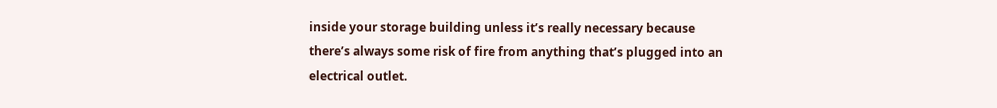inside your storage building unless it’s really necessary because there’s always some risk of fire from anything that’s plugged into an electrical outlet.